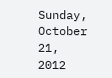Sunday, October 21, 2012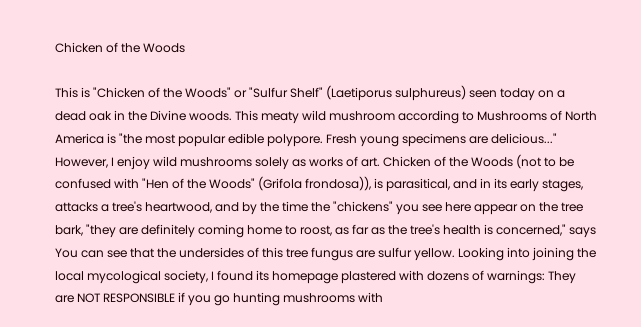Chicken of the Woods

This is "Chicken of the Woods" or "Sulfur Shelf" (Laetiporus sulphureus) seen today on a dead oak in the Divine woods. This meaty wild mushroom according to Mushrooms of North America is "the most popular edible polypore. Fresh young specimens are delicious..." However, I enjoy wild mushrooms solely as works of art. Chicken of the Woods (not to be confused with "Hen of the Woods" (Grifola frondosa)), is parasitical, and in its early stages, attacks a tree's heartwood, and by the time the "chickens" you see here appear on the tree bark, "they are definitely coming home to roost, as far as the tree's health is concerned," says You can see that the undersides of this tree fungus are sulfur yellow. Looking into joining the local mycological society, I found its homepage plastered with dozens of warnings: They are NOT RESPONSIBLE if you go hunting mushrooms with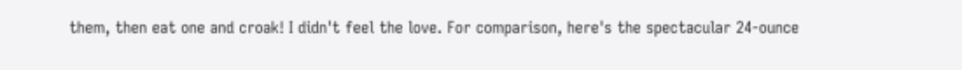them, then eat one and croak! I didn't feel the love. For comparison, here's the spectacular 24-ounce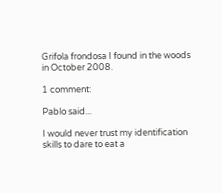Grifola frondosa I found in the woods in October 2008.

1 comment:

Pablo said...

I would never trust my identification skills to dare to eat a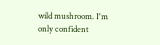wild mushroom. I'm only confident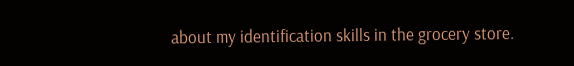about my identification skills in the grocery store.